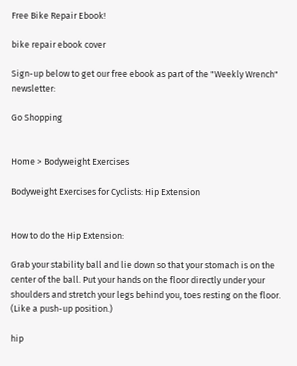Free Bike Repair Ebook!

bike repair ebook cover

Sign-up below to get our free ebook as part of the "Weekly Wrench" newsletter:

Go Shopping


Home > Bodyweight Exercises

Bodyweight Exercises for Cyclists: Hip Extension


How to do the Hip Extension:

Grab your stability ball and lie down so that your stomach is on the center of the ball. Put your hands on the floor directly under your shoulders and stretch your legs behind you, toes resting on the floor. (Like a push-up position.)

hip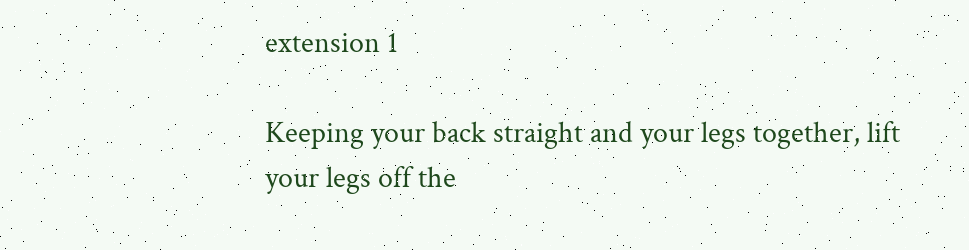extension 1

Keeping your back straight and your legs together, lift your legs off the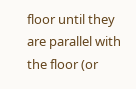floor until they are parallel with the floor (or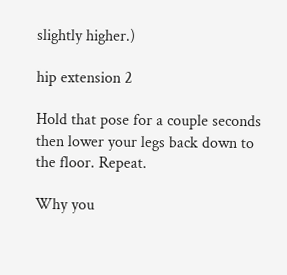slightly higher.)

hip extension 2

Hold that pose for a couple seconds then lower your legs back down to the floor. Repeat.

Why you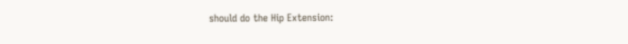should do the Hip Extension: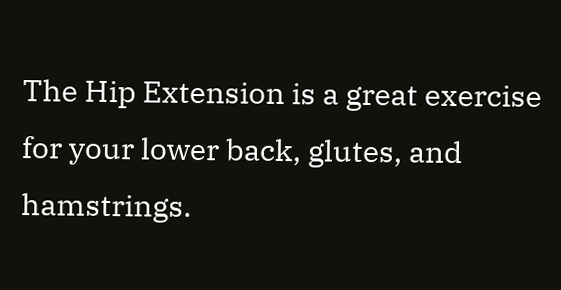The Hip Extension is a great exercise for your lower back, glutes, and hamstrings.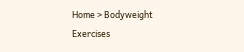Home > Bodyweight Exercises